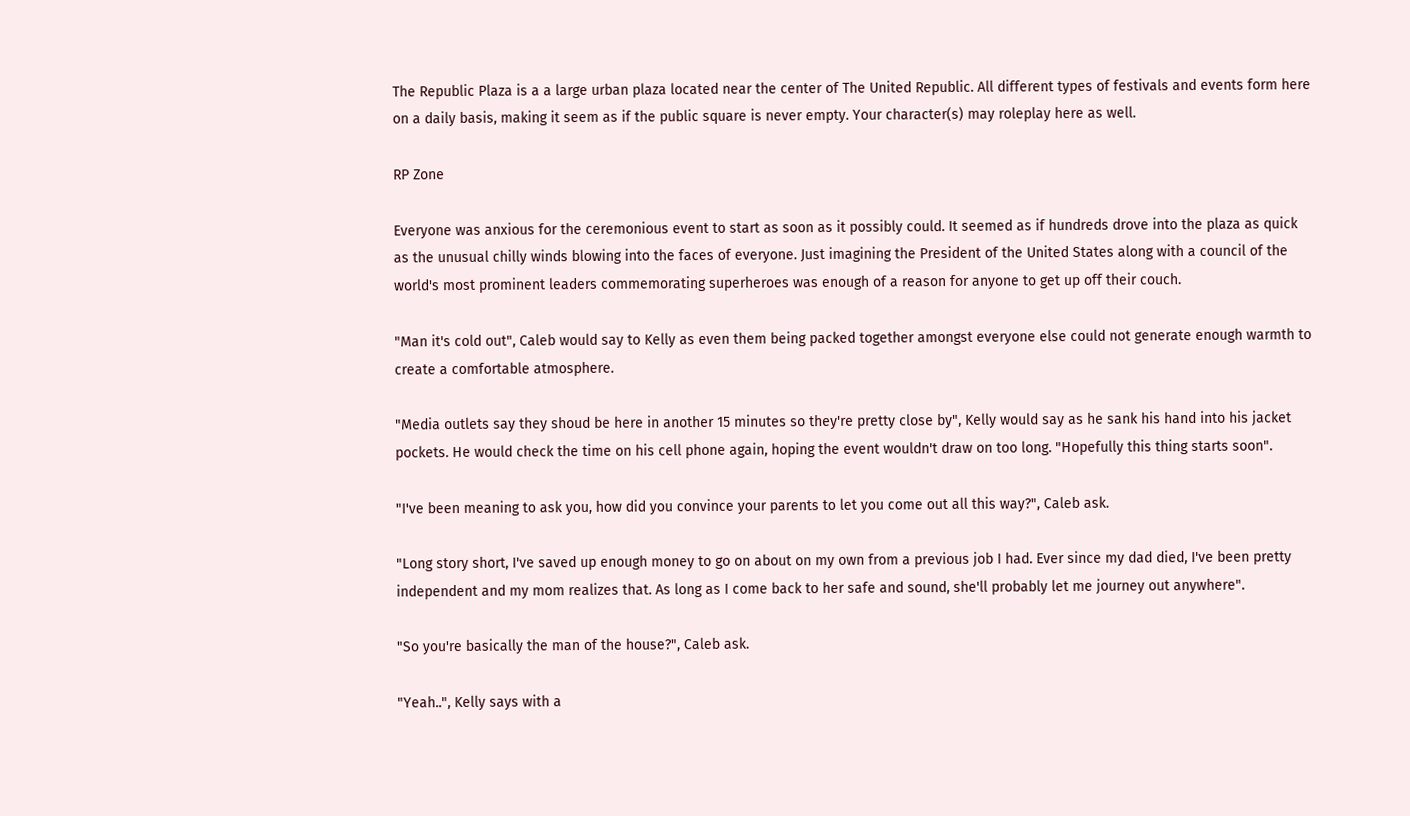The Republic Plaza is a a large urban plaza located near the center of The United Republic. All different types of festivals and events form here on a daily basis, making it seem as if the public square is never empty. Your character(s) may roleplay here as well.

RP Zone

Everyone was anxious for the ceremonious event to start as soon as it possibly could. It seemed as if hundreds drove into the plaza as quick as the unusual chilly winds blowing into the faces of everyone. Just imagining the President of the United States along with a council of the world's most prominent leaders commemorating superheroes was enough of a reason for anyone to get up off their couch.

"Man it's cold out", Caleb would say to Kelly as even them being packed together amongst everyone else could not generate enough warmth to create a comfortable atmosphere.

"Media outlets say they shoud be here in another 15 minutes so they're pretty close by", Kelly would say as he sank his hand into his jacket pockets. He would check the time on his cell phone again, hoping the event wouldn't draw on too long. "Hopefully this thing starts soon".

"I've been meaning to ask you, how did you convince your parents to let you come out all this way?", Caleb ask.

"Long story short, I've saved up enough money to go on about on my own from a previous job I had. Ever since my dad died, I've been pretty independent and my mom realizes that. As long as I come back to her safe and sound, she'll probably let me journey out anywhere".

"So you're basically the man of the house?", Caleb ask.

"Yeah..", Kelly says with a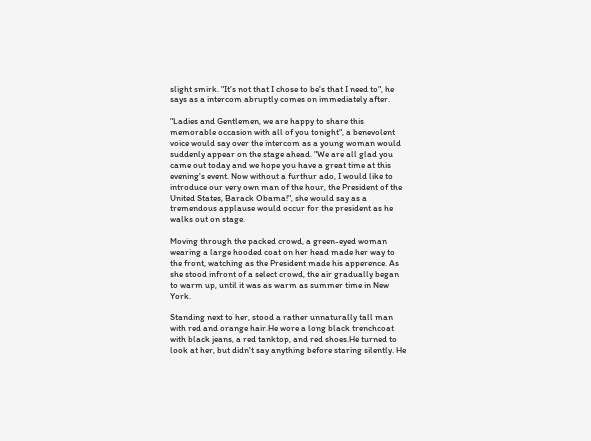slight smirk. "It's not that I chose to be's that I need to", he says as a intercom abruptly comes on immediately after.

"Ladies and Gentlemen, we are happy to share this memorable occasion with all of you tonight", a benevolent voice would say over the intercom as a young woman would suddenly appear on the stage ahead. "We are all glad you came out today and we hope you have a great time at this evening's event. Now without a furthur ado, I would like to introduce our very own man of the hour, the President of the United States, Barack Obama!", she would say as a tremendous applause would occur for the president as he walks out on stage.

Moving through the packed crowd, a green-eyed woman wearing a large hooded coat on her head made her way to the front, watching as the President made his apperence. As she stood infront of a select crowd, the air gradually began to warm up, until it was as warm as summer time in New York.

Standing next to her, stood a rather unnaturally tall man with red and orange hair.He wore a long black trenchcoat with black jeans, a red tanktop, and red shoes.He turned to look at her, but didn't say anything before staring silently. He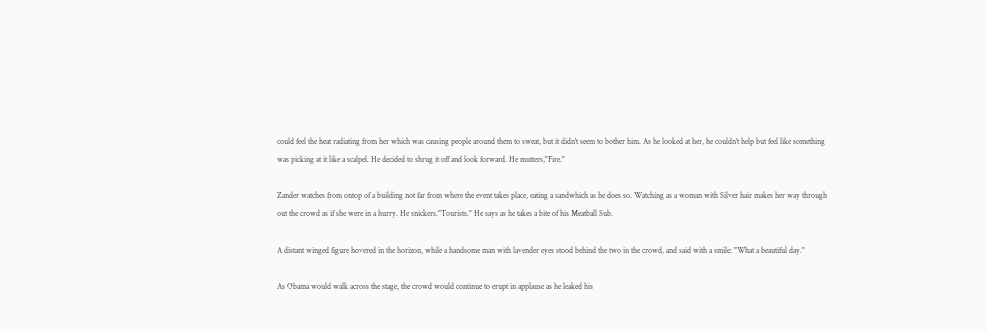could feel the heat radiating from her which was causing people around them to sweat, but it didn't seem to bother him. As he looked at her, he couldn't help but feel like something was picking at it like a scalpel. He decided to shrug it off and look forward. He mutters,"Fire."

Zander watches from ontop of a building not far from where the event takes place, eating a sandwhich as he does so. Watching as a woman with Silver hair makes her way through out the crowd as if she were in a hurry. He snickers."Tourists." He says as he takes a bite of his Meatball Sub.

A distant winged figure hovered in the horizon, while a handsome man with lavender eyes stood behind the two in the crowd, and said with a smile: "What a beautiful day."

As Obama would walk across the stage, the crowd would continue to erupt in applause as he leaked his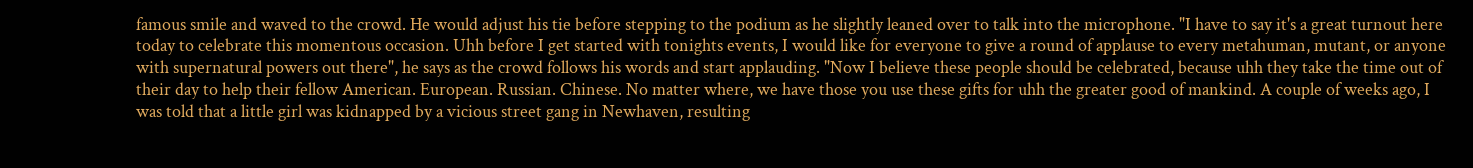famous smile and waved to the crowd. He would adjust his tie before stepping to the podium as he slightly leaned over to talk into the microphone. "I have to say it's a great turnout here today to celebrate this momentous occasion. Uhh before I get started with tonights events, I would like for everyone to give a round of applause to every metahuman, mutant, or anyone with supernatural powers out there", he says as the crowd follows his words and start applauding. "Now I believe these people should be celebrated, because uhh they take the time out of their day to help their fellow American. European. Russian. Chinese. No matter where, we have those you use these gifts for uhh the greater good of mankind. A couple of weeks ago, I was told that a little girl was kidnapped by a vicious street gang in Newhaven, resulting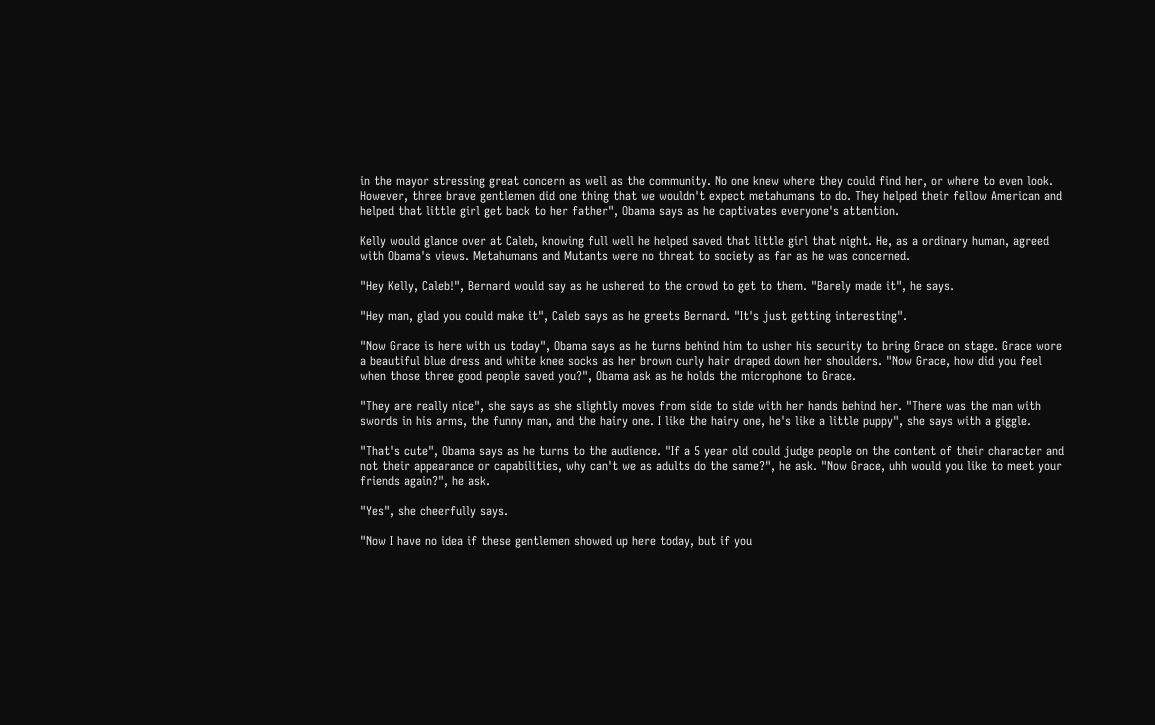in the mayor stressing great concern as well as the community. No one knew where they could find her, or where to even look. However, three brave gentlemen did one thing that we wouldn't expect metahumans to do. They helped their fellow American and helped that little girl get back to her father", Obama says as he captivates everyone's attention.

Kelly would glance over at Caleb, knowing full well he helped saved that little girl that night. He, as a ordinary human, agreed with Obama's views. Metahumans and Mutants were no threat to society as far as he was concerned.

"Hey Kelly, Caleb!", Bernard would say as he ushered to the crowd to get to them. "Barely made it", he says.

"Hey man, glad you could make it", Caleb says as he greets Bernard. "It's just getting interesting".

"Now Grace is here with us today", Obama says as he turns behind him to usher his security to bring Grace on stage. Grace wore a beautiful blue dress and white knee socks as her brown curly hair draped down her shoulders. "Now Grace, how did you feel when those three good people saved you?", Obama ask as he holds the microphone to Grace.

"They are really nice", she says as she slightly moves from side to side with her hands behind her. "There was the man with swords in his arms, the funny man, and the hairy one. I like the hairy one, he's like a little puppy", she says with a giggle.

"That's cute", Obama says as he turns to the audience. "If a 5 year old could judge people on the content of their character and not their appearance or capabilities, why can't we as adults do the same?", he ask. "Now Grace, uhh would you like to meet your friends again?", he ask.

"Yes", she cheerfully says.

"Now I have no idea if these gentlemen showed up here today, but if you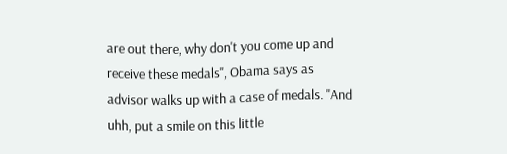are out there, why don't you come up and receive these medals", Obama says as advisor walks up with a case of medals. "And uhh, put a smile on this little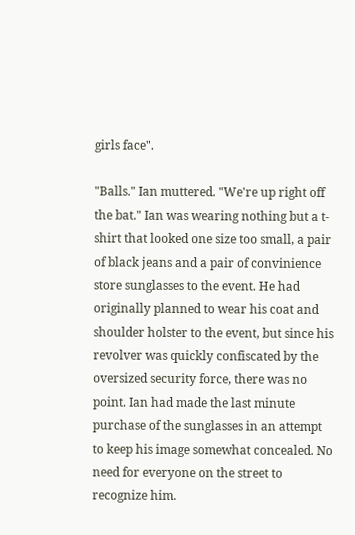girls face".

"Balls." Ian muttered. "We're up right off the bat." Ian was wearing nothing but a t-shirt that looked one size too small, a pair of black jeans and a pair of convinience store sunglasses to the event. He had originally planned to wear his coat and shoulder holster to the event, but since his revolver was quickly confiscated by the oversized security force, there was no point. Ian had made the last minute purchase of the sunglasses in an attempt to keep his image somewhat concealed. No need for everyone on the street to recognize him.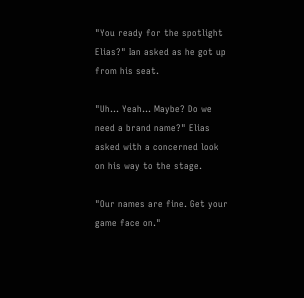"You ready for the spotlight Elias?" Ian asked as he got up from his seat.

"Uh... Yeah... Maybe? Do we need a brand name?" Elias asked with a concerned look on his way to the stage.

"Our names are fine. Get your game face on."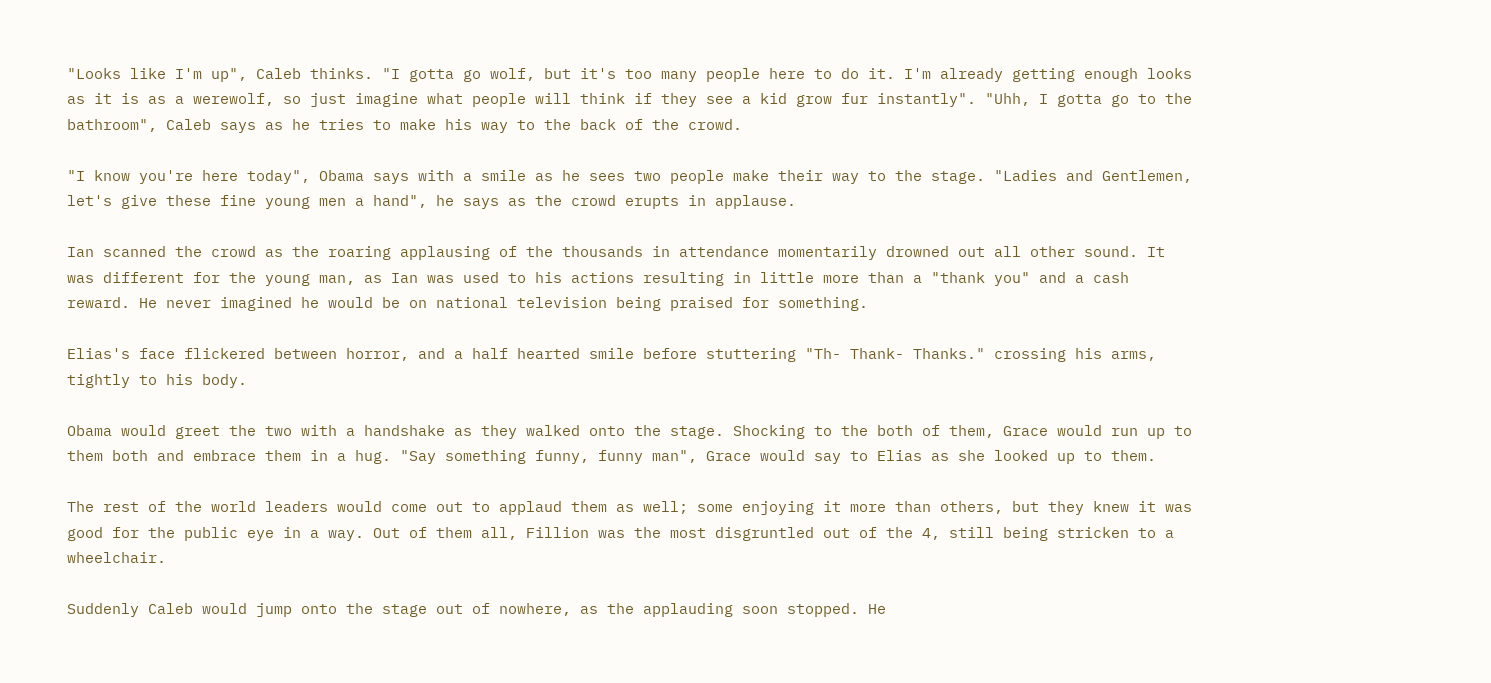"Looks like I'm up", Caleb thinks. "I gotta go wolf, but it's too many people here to do it. I'm already getting enough looks as it is as a werewolf, so just imagine what people will think if they see a kid grow fur instantly". "Uhh, I gotta go to the bathroom", Caleb says as he tries to make his way to the back of the crowd.

"I know you're here today", Obama says with a smile as he sees two people make their way to the stage. "Ladies and Gentlemen, let's give these fine young men a hand", he says as the crowd erupts in applause.

Ian scanned the crowd as the roaring applausing of the thousands in attendance momentarily drowned out all other sound. It was different for the young man, as Ian was used to his actions resulting in little more than a "thank you" and a cash reward. He never imagined he would be on national television being praised for something.

Elias's face flickered between horror, and a half hearted smile before stuttering "Th- Thank- Thanks." crossing his arms, tightly to his body.

Obama would greet the two with a handshake as they walked onto the stage. Shocking to the both of them, Grace would run up to them both and embrace them in a hug. "Say something funny, funny man", Grace would say to Elias as she looked up to them.

The rest of the world leaders would come out to applaud them as well; some enjoying it more than others, but they knew it was good for the public eye in a way. Out of them all, Fillion was the most disgruntled out of the 4, still being stricken to a wheelchair.

Suddenly Caleb would jump onto the stage out of nowhere, as the applauding soon stopped. He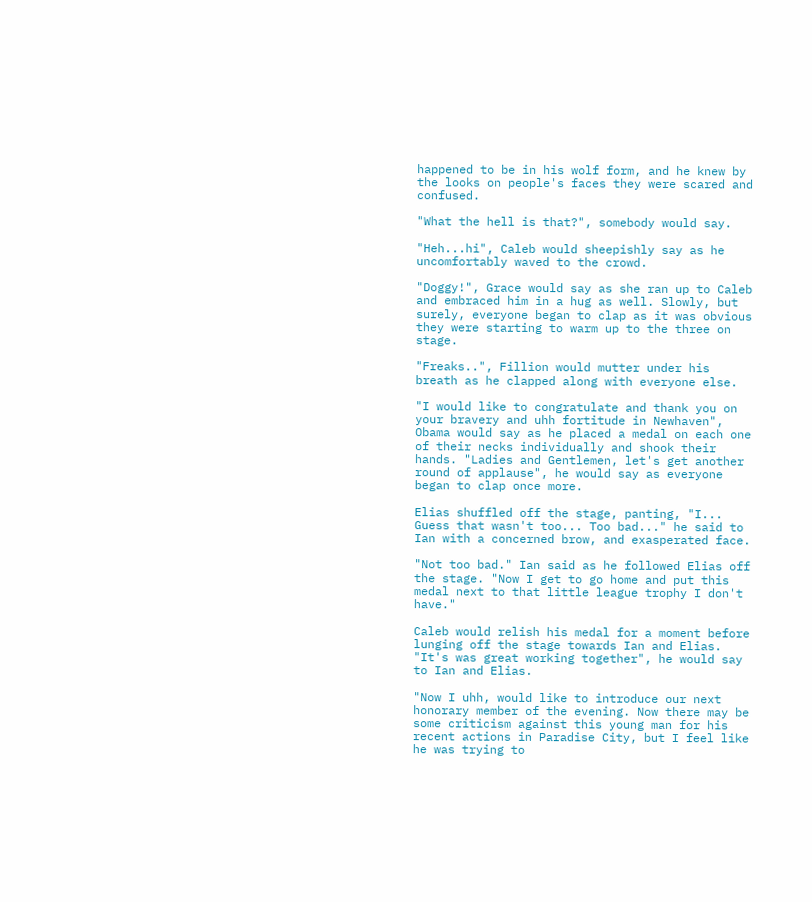happened to be in his wolf form, and he knew by the looks on people's faces they were scared and confused.

"What the hell is that?", somebody would say.

"Heh...hi", Caleb would sheepishly say as he uncomfortably waved to the crowd.

"Doggy!", Grace would say as she ran up to Caleb and embraced him in a hug as well. Slowly, but surely, everyone began to clap as it was obvious they were starting to warm up to the three on stage.

"Freaks..", Fillion would mutter under his breath as he clapped along with everyone else.

"I would like to congratulate and thank you on your bravery and uhh fortitude in Newhaven", Obama would say as he placed a medal on each one of their necks individually and shook their hands. "Ladies and Gentlemen, let's get another round of applause", he would say as everyone began to clap once more.

Elias shuffled off the stage, panting, "I... Guess that wasn't too... Too bad..." he said to Ian with a concerned brow, and exasperated face.

"Not too bad." Ian said as he followed Elias off the stage. "Now I get to go home and put this medal next to that little league trophy I don't have."

Caleb would relish his medal for a moment before lunging off the stage towards Ian and Elias. "It's was great working together", he would say to Ian and Elias.

"Now I uhh, would like to introduce our next honorary member of the evening. Now there may be some criticism against this young man for his recent actions in Paradise City, but I feel like he was trying to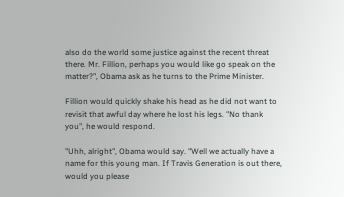also do the world some justice against the recent threat there. Mr. Fillion, perhaps you would like go speak on the matter?", Obama ask as he turns to the Prime Minister.

Fillion would quickly shake his head as he did not want to revisit that awful day where he lost his legs. "No thank you", he would respond.

"Uhh, alright", Obama would say. "Well we actually have a name for this young man. If Travis Generation is out there, would you please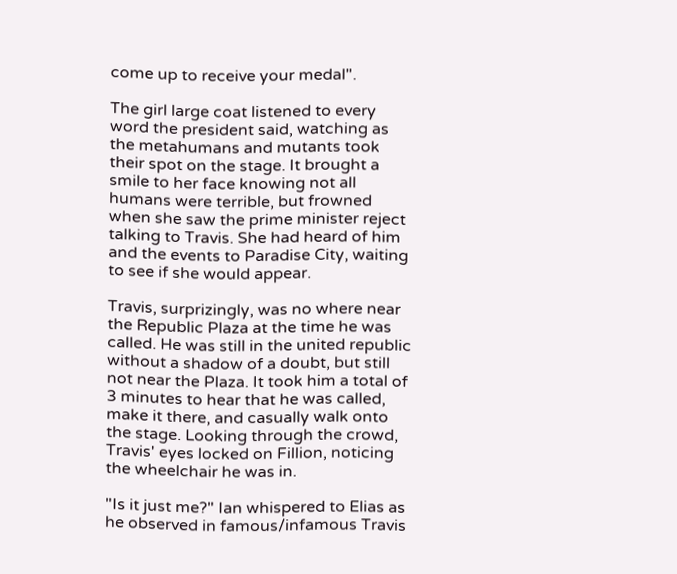come up to receive your medal".

The girl large coat listened to every word the president said, watching as the metahumans and mutants took their spot on the stage. It brought a smile to her face knowing not all humans were terrible, but frowned when she saw the prime minister reject talking to Travis. She had heard of him and the events to Paradise City, waiting to see if she would appear.

Travis, surprizingly, was no where near the Republic Plaza at the time he was called. He was still in the united republic without a shadow of a doubt, but still not near the Plaza. It took him a total of 3 minutes to hear that he was called, make it there, and casually walk onto the stage. Looking through the crowd, Travis' eyes locked on Fillion, noticing the wheelchair he was in.

"Is it just me?" Ian whispered to Elias as he observed in famous/infamous Travis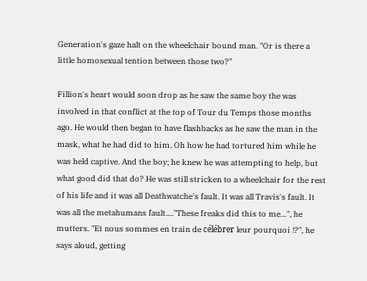Generation's gaze halt on the wheelchair bound man. "Or is there a little homosexual tention between those two?"

Fillion's heart would soon drop as he saw the same boy the was involved in that conflict at the top of Tour du Temps those months ago. He would then began to have flashbacks as he saw the man in the mask, what he had did to him. Oh how he had tortured him while he was held captive. And the boy; he knew he was attempting to help, but what good did that do? He was still stricken to a wheelchair for the rest of his life and it was all Deathwatche's fault. It was all Travis's fault. It was all the metahumans fault...."These freaks did this to me...", he mutters. "Et nous sommes en train de célébrer leur pourquoi !?", he says aloud, getting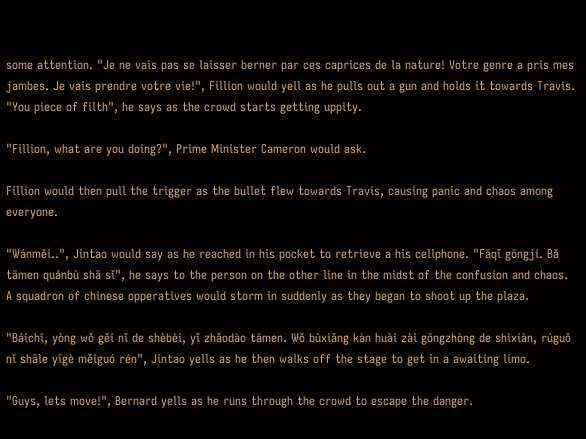some attention. "Je ne vais pas se laisser berner par ces caprices de la nature! Votre genre a pris mes jambes. Je vais prendre votre vie!", Fillion would yell as he pulls out a gun and holds it towards Travis. "You piece of filth", he says as the crowd starts getting uppity.

"Fillion, what are you doing?", Prime Minister Cameron would ask.

Fillion would then pull the trigger as the bullet flew towards Travis, causing panic and chaos among everyone.

"Wánměi..", Jintao would say as he reached in his pocket to retrieve a his cellphone. "Fāqǐ gōngjí. Bǎ tāmen quánbù shā sǐ", he says to the person on the other line in the midst of the confusion and chaos. A squadron of chinese opperatives would storm in suddenly as they began to shoot up the plaza.

"Báichī, yòng wǒ gěi nǐ de shèbèi, yǐ zhǎodào tāmen. Wǒ bùxiǎng kàn huài zài gōngzhòng de shìxiàn, rúguǒ nǐ shāle yīgè měiguó rén", Jintao yells as he then walks off the stage to get in a awaiting limo.

"Guys, lets move!", Bernard yells as he runs through the crowd to escape the danger.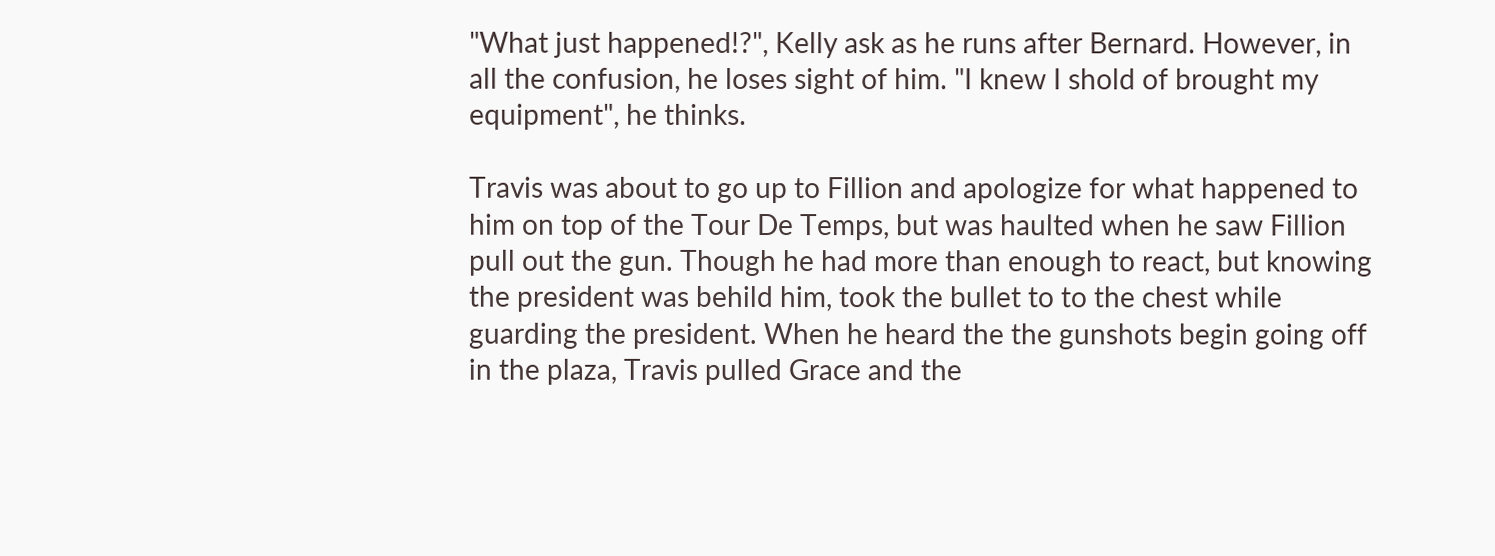"What just happened!?", Kelly ask as he runs after Bernard. However, in all the confusion, he loses sight of him. "I knew I shold of brought my equipment", he thinks.

Travis was about to go up to Fillion and apologize for what happened to him on top of the Tour De Temps, but was haulted when he saw Fillion pull out the gun. Though he had more than enough to react, but knowing the president was behild him, took the bullet to to the chest while guarding the president. When he heard the the gunshots begin going off in the plaza, Travis pulled Grace and the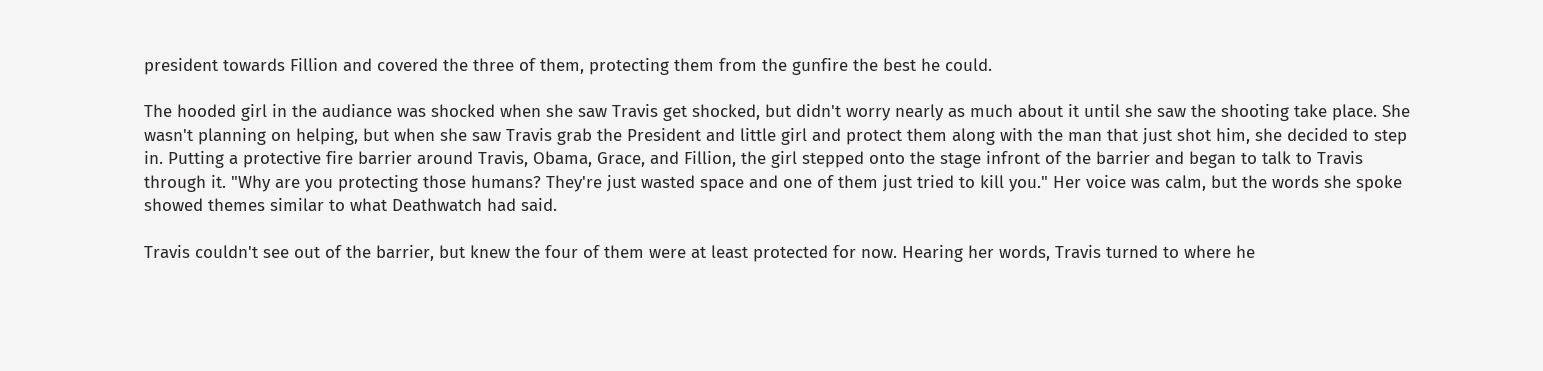president towards Fillion and covered the three of them, protecting them from the gunfire the best he could.

The hooded girl in the audiance was shocked when she saw Travis get shocked, but didn't worry nearly as much about it until she saw the shooting take place. She wasn't planning on helping, but when she saw Travis grab the President and little girl and protect them along with the man that just shot him, she decided to step in. Putting a protective fire barrier around Travis, Obama, Grace, and Fillion, the girl stepped onto the stage infront of the barrier and began to talk to Travis through it. "Why are you protecting those humans? They're just wasted space and one of them just tried to kill you." Her voice was calm, but the words she spoke showed themes similar to what Deathwatch had said.

Travis couldn't see out of the barrier, but knew the four of them were at least protected for now. Hearing her words, Travis turned to where he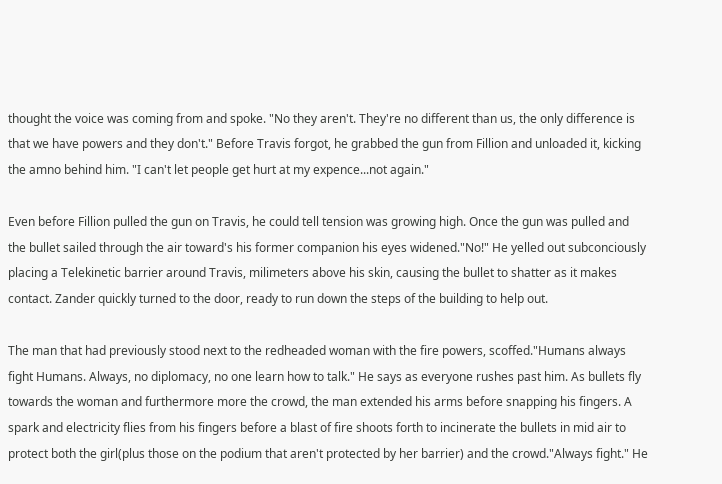thought the voice was coming from and spoke. "No they aren't. They're no different than us, the only difference is that we have powers and they don't." Before Travis forgot, he grabbed the gun from Fillion and unloaded it, kicking the amno behind him. "I can't let people get hurt at my expence...not again."

Even before Fillion pulled the gun on Travis, he could tell tension was growing high. Once the gun was pulled and the bullet sailed through the air toward's his former companion his eyes widened."No!" He yelled out subconciously placing a Telekinetic barrier around Travis, milimeters above his skin, causing the bullet to shatter as it makes contact. Zander quickly turned to the door, ready to run down the steps of the building to help out.

The man that had previously stood next to the redheaded woman with the fire powers, scoffed."Humans always fight Humans. Always, no diplomacy, no one learn how to talk." He says as everyone rushes past him. As bullets fly towards the woman and furthermore more the crowd, the man extended his arms before snapping his fingers. A spark and electricity flies from his fingers before a blast of fire shoots forth to incinerate the bullets in mid air to protect both the girl(plus those on the podium that aren't protected by her barrier) and the crowd."Always fight." He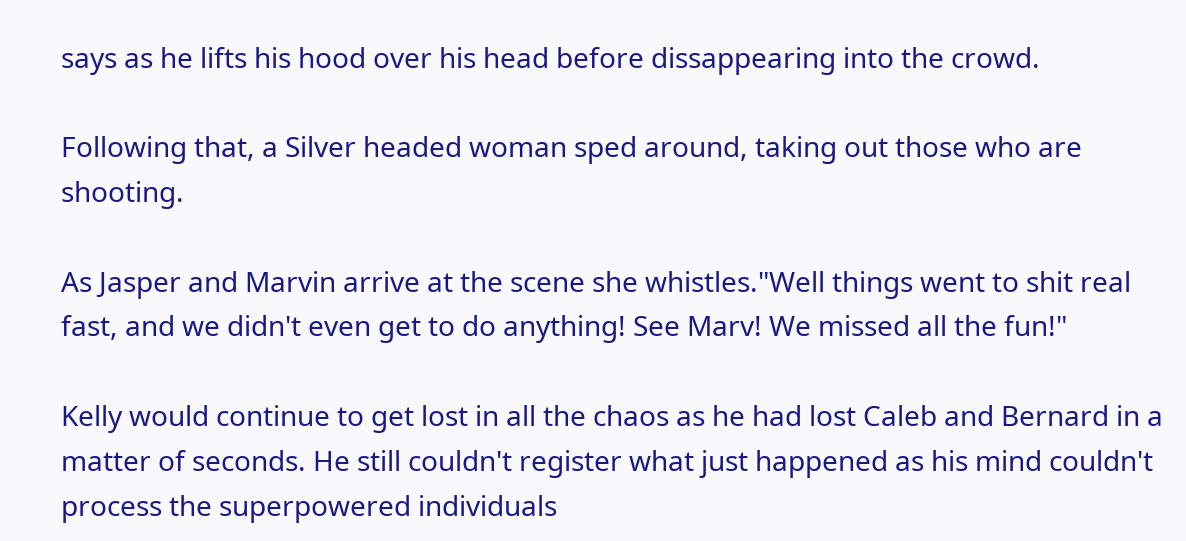says as he lifts his hood over his head before dissappearing into the crowd.

Following that, a Silver headed woman sped around, taking out those who are shooting.

As Jasper and Marvin arrive at the scene she whistles."Well things went to shit real fast, and we didn't even get to do anything! See Marv! We missed all the fun!"

Kelly would continue to get lost in all the chaos as he had lost Caleb and Bernard in a matter of seconds. He still couldn't register what just happened as his mind couldn't process the superpowered individuals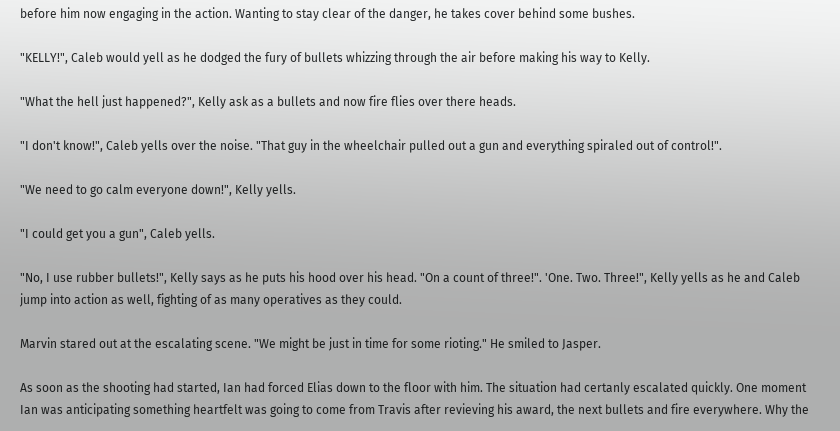before him now engaging in the action. Wanting to stay clear of the danger, he takes cover behind some bushes.

"KELLY!", Caleb would yell as he dodged the fury of bullets whizzing through the air before making his way to Kelly.

"What the hell just happened?", Kelly ask as a bullets and now fire flies over there heads.

"I don't know!", Caleb yells over the noise. "That guy in the wheelchair pulled out a gun and everything spiraled out of control!".

"We need to go calm everyone down!", Kelly yells.

"I could get you a gun", Caleb yells.

"No, I use rubber bullets!", Kelly says as he puts his hood over his head. "On a count of three!". 'One. Two. Three!", Kelly yells as he and Caleb jump into action as well, fighting of as many operatives as they could.

Marvin stared out at the escalating scene. "We might be just in time for some rioting." He smiled to Jasper.

As soon as the shooting had started, Ian had forced Elias down to the floor with him. The situation had certanly escalated quickly. One moment Ian was anticipating something heartfelt was going to come from Travis after revieving his award, the next bullets and fire everywhere. Why the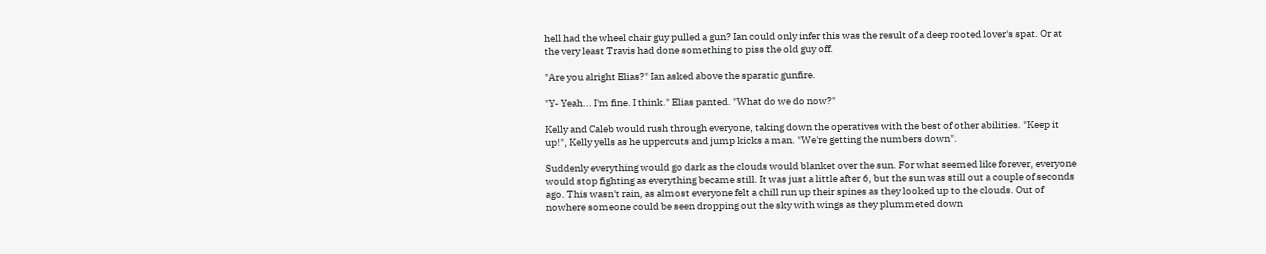hell had the wheel chair guy pulled a gun? Ian could only infer this was the result of a deep rooted lover's spat. Or at the very least Travis had done something to piss the old guy off.

"Are you alright Elias?" Ian asked above the sparatic gunfire.

"Y- Yeah... I'm fine. I think." Elias panted. "What do we do now?"

Kelly and Caleb would rush through everyone, taking down the operatives with the best of other abilities. "Keep it up!", Kelly yells as he uppercuts and jump kicks a man. "We're getting the numbers down".

Suddenly everything would go dark as the clouds would blanket over the sun. For what seemed like forever, everyone would stop fighting as everything became still. It was just a little after 6, but the sun was still out a couple of seconds ago. This wasn't rain, as almost everyone felt a chill run up their spines as they looked up to the clouds. Out of nowhere someone could be seen dropping out the sky with wings as they plummeted down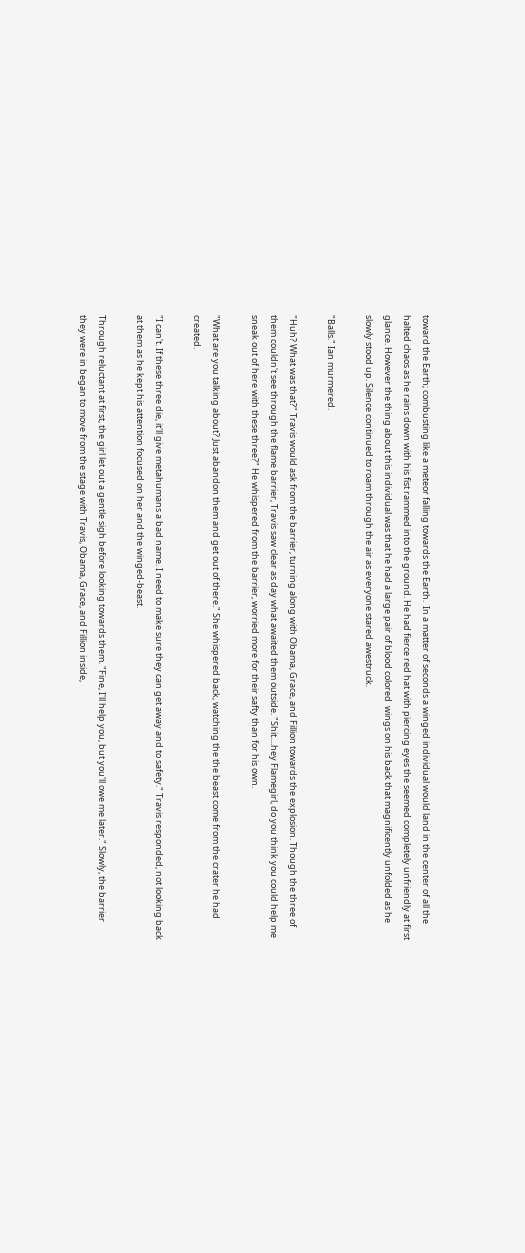toward the Earth; combusting like a meteor falling towards the Earth.  In a matter of seconds a winged individual would land in the center of all the halted chaos as he rains down with his fist rammed into the ground. He had fierce red hat with piercing eyes the seemed completely unfriendly at first glance. However the thing about this individual was that he had a large pair of blood colored  wings on his back that magnificently unfolded as he slowly stood up. Silence continued to roam through the air as everyone stared awestruck.

"Balls." Ian murmered.

"Huh? What was that?" Travis would ask from the barrier, turning along with Obama, Grace, and Fillion towards the explosion. Though the three of them couldn't see through the flame barrier, Travis saw clear as day what awaited them outside. "Shit....hey Flamegirl, do you think you could help me sneak out of here with these three?" He whispered from the barrier, worried more for their safty than for his own.

"What are you talking about? Just abandon them and get out of there." She whispered back, watching the the beast come from the crater he had created.

"I can't. If these three die, it'll give metahumans a bad name. I need to make sure they can get away and to safety." Travis responded, not looking back at them as he kept his attention focused on her and the winged-beast.

Through reluctant at first, the girl let out a gentle sigh before looking towards them. "Fine, I'll help you, but you'll owe me later." Slowly, the barrier they were in began to move from the stage with Travis, Obama, Grace, and Fillion inside,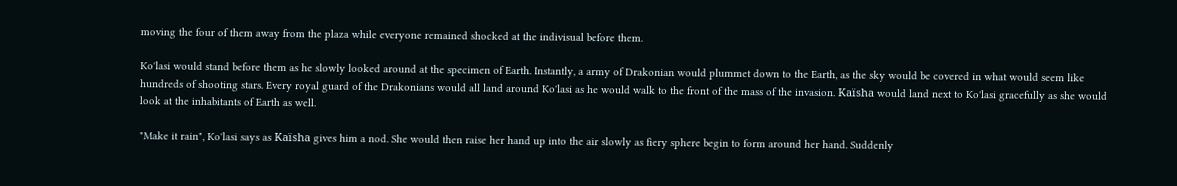moving the four of them away from the plaza while everyone remained shocked at the indivisual before them.

Ko'lasi would stand before them as he slowly looked around at the specimen of Earth. Instantly, a army of Drakonian would plummet down to the Earth, as the sky would be covered in what would seem like hundreds of shooting stars. Every royal guard of the Drakonians would all land around Ko'lasi as he would walk to the front of the mass of the invasion. Kaïsha would land next to Ko'lasi gracefully as she would look at the inhabitants of Earth as well.

"Make it rain", Ko'lasi says as Kaïsha gives him a nod. She would then raise her hand up into the air slowly as fiery sphere begin to form around her hand. Suddenly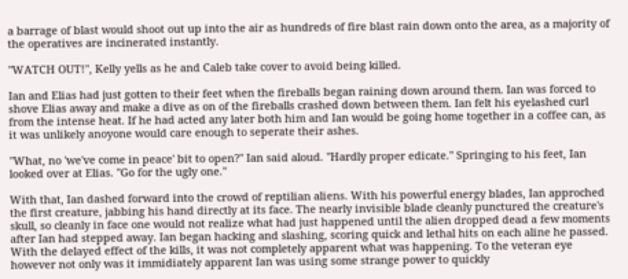a barrage of blast would shoot out up into the air as hundreds of fire blast rain down onto the area, as a majority of the operatives are incinerated instantly.

"WATCH OUT!", Kelly yells as he and Caleb take cover to avoid being killed.

Ian and Elias had just gotten to their feet when the fireballs began raining down around them. Ian was forced to shove Elias away and make a dive as on of the fireballs crashed down between them. Ian felt his eyelashed curl from the intense heat. If he had acted any later both him and Ian would be going home together in a coffee can, as it was unlikely anoyone would care enough to seperate their ashes.

"What, no 'we've come in peace' bit to open?" Ian said aloud. "Hardly proper edicate." Springing to his feet, Ian looked over at Elias. "Go for the ugly one."

With that, Ian dashed forward into the crowd of reptilian aliens. With his powerful energy blades, Ian approched the first creature, jabbing his hand directly at its face. The nearly invisible blade cleanly punctured the creature's skull, so cleanly in face one would not realize what had just happened until the alien dropped dead a few moments after Ian had stepped away. Ian began hacking and slashing, scoring quick and lethal hits on each aline he passed. With the delayed effect of the kills, it was not completely apparent what was happening. To the veteran eye however not only was it immidiately apparent Ian was using some strange power to quickly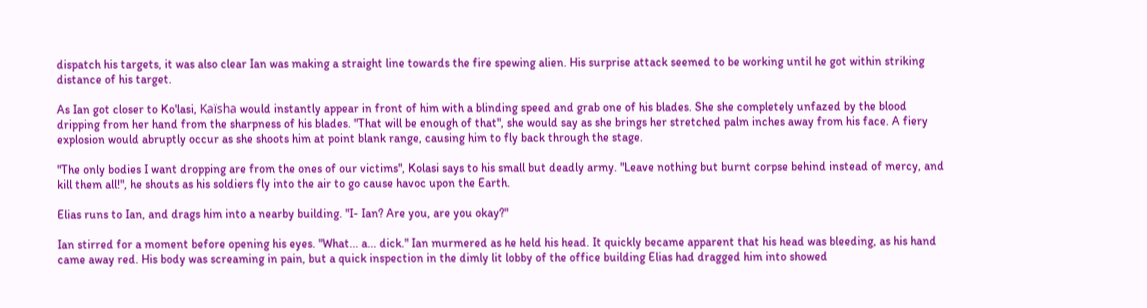dispatch his targets, it was also clear Ian was making a straight line towards the fire spewing alien. His surprise attack seemed to be working until he got within striking distance of his target.

As Ian got closer to Ko'lasi, Kaïsha would instantly appear in front of him with a blinding speed and grab one of his blades. She she completely unfazed by the blood dripping from her hand from the sharpness of his blades. "That will be enough of that", she would say as she brings her stretched palm inches away from his face. A fiery explosion would abruptly occur as she shoots him at point blank range, causing him to fly back through the stage.

"The only bodies I want dropping are from the ones of our victims", Kolasi says to his small but deadly army. "Leave nothing but burnt corpse behind instead of mercy, and kill them all!", he shouts as his soldiers fly into the air to go cause havoc upon the Earth.

Elias runs to Ian, and drags him into a nearby building. "I- Ian? Are you, are you okay?"

Ian stirred for a moment before opening his eyes. "What... a... dick." Ian murmered as he held his head. It quickly became apparent that his head was bleeding, as his hand came away red. His body was screaming in pain, but a quick inspection in the dimly lit lobby of the office building Elias had dragged him into showed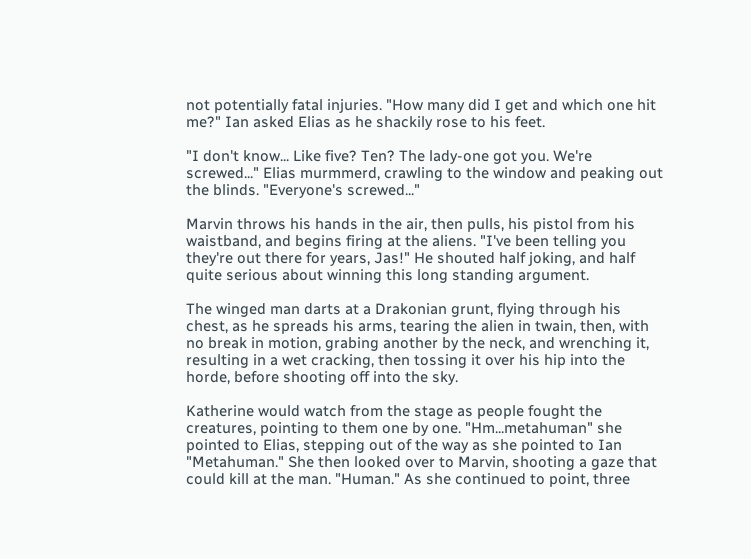not potentially fatal injuries. "How many did I get and which one hit me?" Ian asked Elias as he shackily rose to his feet.

"I don't know... Like five? Ten? The lady-one got you. We're screwed..." Elias murmmerd, crawling to the window and peaking out the blinds. "Everyone's screwed..."

Marvin throws his hands in the air, then pulls, his pistol from his waistband, and begins firing at the aliens. "I've been telling you they're out there for years, Jas!" He shouted half joking, and half quite serious about winning this long standing argument.

The winged man darts at a Drakonian grunt, flying through his chest, as he spreads his arms, tearing the alien in twain, then, with no break in motion, grabing another by the neck, and wrenching it, resulting in a wet cracking, then tossing it over his hip into the horde, before shooting off into the sky.

Katherine would watch from the stage as people fought the creatures, pointing to them one by one. "Hm...metahuman" she pointed to Elias, stepping out of the way as she pointed to Ian "Metahuman." She then looked over to Marvin, shooting a gaze that could kill at the man. "Human." As she continued to point, three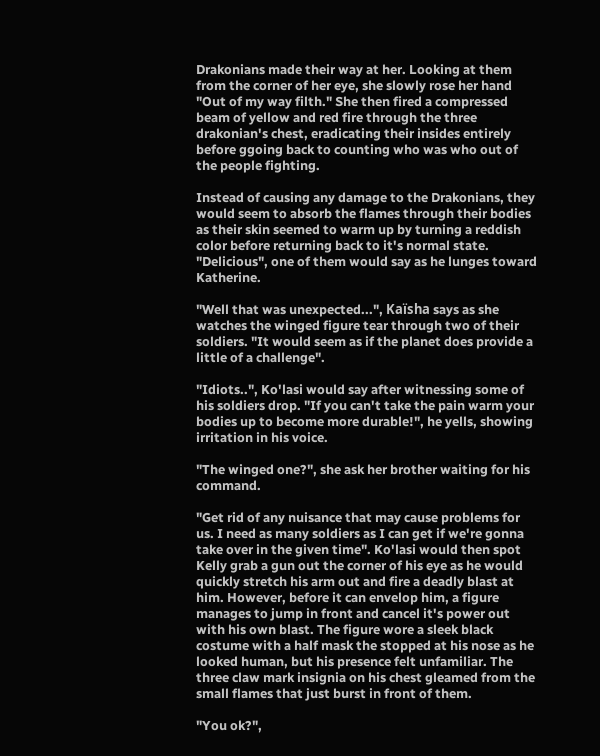Drakonians made their way at her. Looking at them from the corner of her eye, she slowly rose her hand "Out of my way filth." She then fired a compressed beam of yellow and red fire through the three drakonian's chest, eradicating their insides entirely before ggoing back to counting who was who out of the people fighting.

Instead of causing any damage to the Drakonians, they would seem to absorb the flames through their bodies as their skin seemed to warm up by turning a reddish color before returning back to it's normal state. "Delicious", one of them would say as he lunges toward Katherine.

"Well that was unexpected...", Kaïsha says as she watches the winged figure tear through two of their soldiers. "It would seem as if the planet does provide a little of a challenge".

"Idiots..", Ko'lasi would say after witnessing some of his soldiers drop. "If you can't take the pain warm your bodies up to become more durable!", he yells, showing irritation in his voice.

"The winged one?", she ask her brother waiting for his command.

"Get rid of any nuisance that may cause problems for us. I need as many soldiers as I can get if we're gonna take over in the given time". Ko'lasi would then spot Kelly grab a gun out the corner of his eye as he would quickly stretch his arm out and fire a deadly blast at him. However, before it can envelop him, a figure manages to jump in front and cancel it's power out with his own blast. The figure wore a sleek black costume with a half mask the stopped at his nose as he looked human, but his presence felt unfamiliar. The three claw mark insignia on his chest gleamed from the small flames that just burst in front of them.

"You ok?",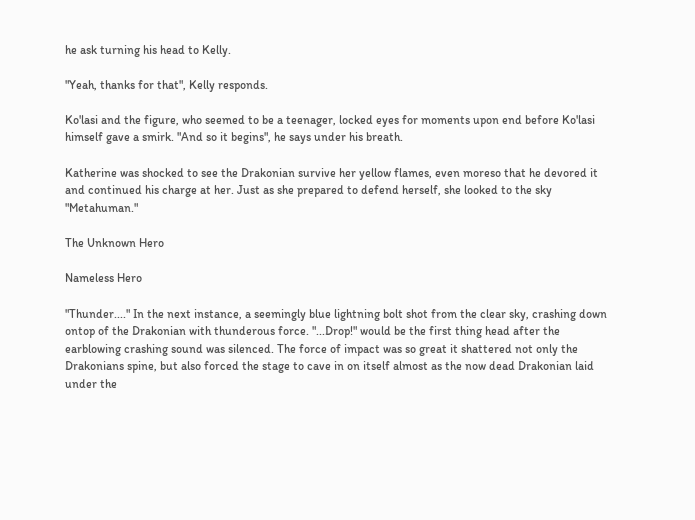he ask turning his head to Kelly.

"Yeah, thanks for that", Kelly responds.

Ko'lasi and the figure, who seemed to be a teenager, locked eyes for moments upon end before Ko'lasi himself gave a smirk. "And so it begins", he says under his breath.

Katherine was shocked to see the Drakonian survive her yellow flames, even moreso that he devored it and continued his charge at her. Just as she prepared to defend herself, she looked to the sky "Metahuman."

The Unknown Hero

Nameless Hero

"Thunder...." In the next instance, a seemingly blue lightning bolt shot from the clear sky, crashing down ontop of the Drakonian with thunderous force. "...Drop!" would be the first thing head after the earblowing crashing sound was silenced. The force of impact was so great it shattered not only the Drakonians spine, but also forced the stage to cave in on itself almost as the now dead Drakonian laid under the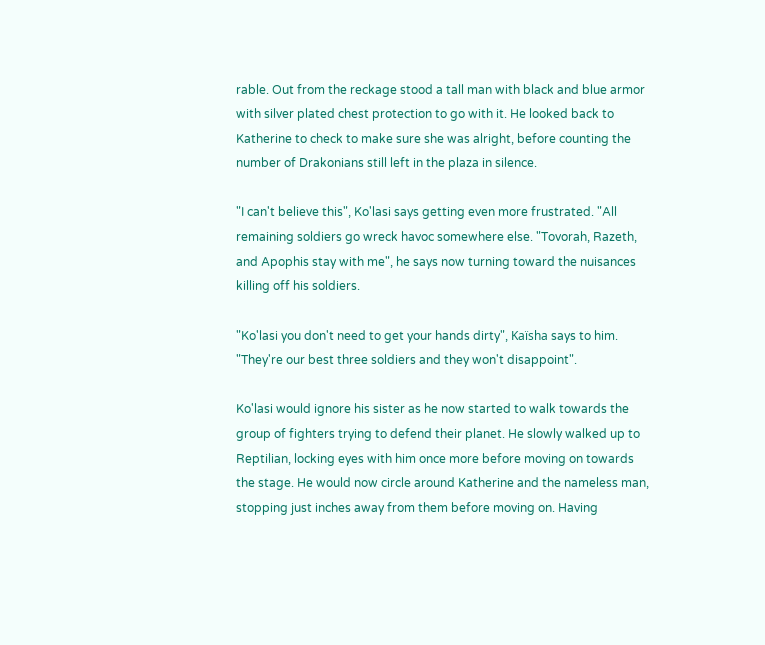rable. Out from the reckage stood a tall man with black and blue armor with silver plated chest protection to go with it. He looked back to Katherine to check to make sure she was alright, before counting the number of Drakonians still left in the plaza in silence.

"I can't believe this", Ko'lasi says getting even more frustrated. "All remaining soldiers go wreck havoc somewhere else. "Tovorah, Razeth, and Apophis stay with me", he says now turning toward the nuisances killing off his soldiers.

"Ko'lasi you don't need to get your hands dirty", Kaïsha says to him. "They're our best three soldiers and they won't disappoint".

Ko'lasi would ignore his sister as he now started to walk towards the group of fighters trying to defend their planet. He slowly walked up to Reptilian, locking eyes with him once more before moving on towards the stage. He would now circle around Katherine and the nameless man, stopping just inches away from them before moving on. Having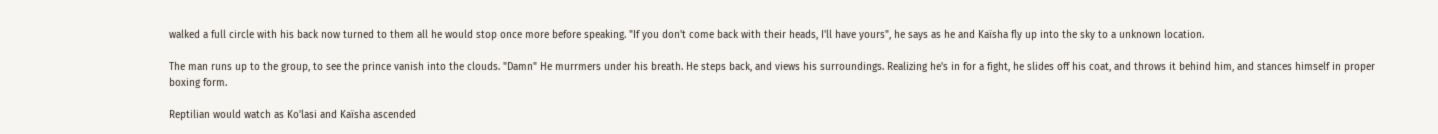walked a full circle with his back now turned to them all he would stop once more before speaking. "If you don't come back with their heads, I'll have yours", he says as he and Kaïsha fly up into the sky to a unknown location.

The man runs up to the group, to see the prince vanish into the clouds. "Damn" He murrmers under his breath. He steps back, and views his surroundings. Realizing he's in for a fight, he slides off his coat, and throws it behind him, and stances himself in proper boxing form.

Reptilian would watch as Ko'lasi and Kaïsha ascended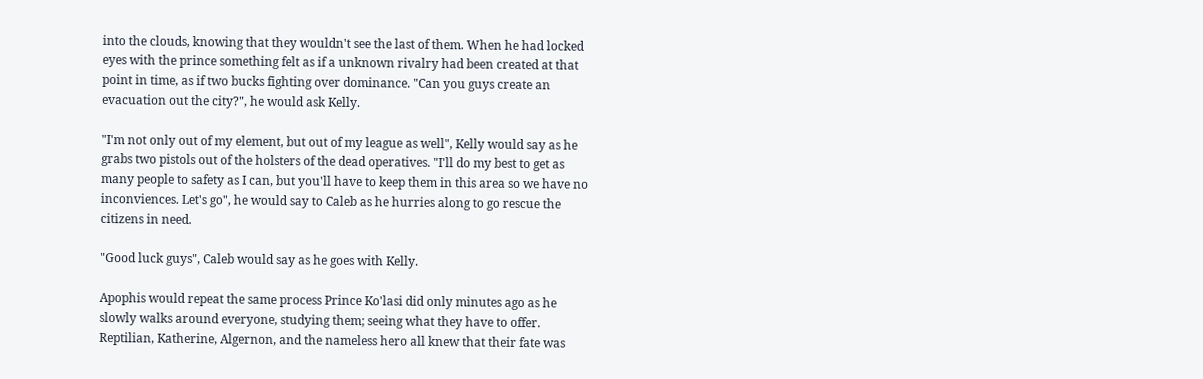into the clouds, knowing that they wouldn't see the last of them. When he had locked eyes with the prince something felt as if a unknown rivalry had been created at that point in time, as if two bucks fighting over dominance. "Can you guys create an evacuation out the city?", he would ask Kelly.

"I'm not only out of my element, but out of my league as well", Kelly would say as he grabs two pistols out of the holsters of the dead operatives. "I'll do my best to get as many people to safety as I can, but you'll have to keep them in this area so we have no inconviences. Let's go", he would say to Caleb as he hurries along to go rescue the citizens in need.

"Good luck guys", Caleb would say as he goes with Kelly.

Apophis would repeat the same process Prince Ko'lasi did only minutes ago as he slowly walks around everyone, studying them; seeing what they have to offer. Reptilian, Katherine, Algernon, and the nameless hero all knew that their fate was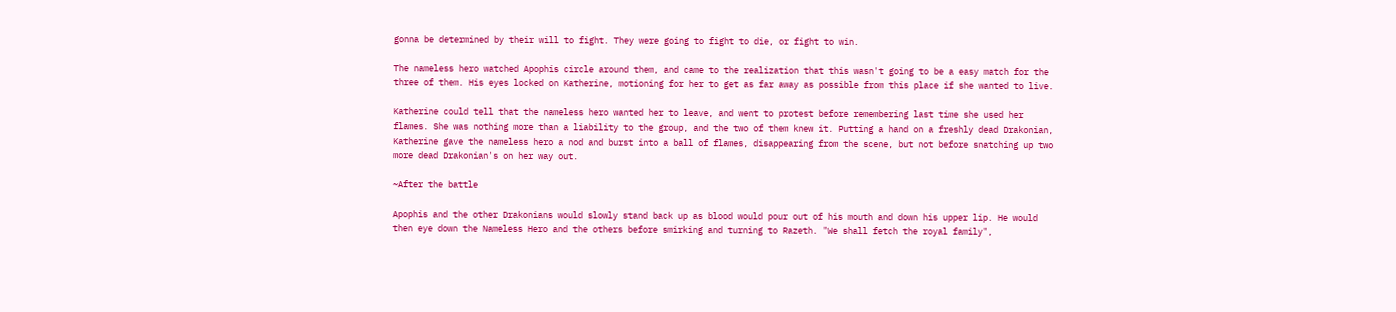gonna be determined by their will to fight. They were going to fight to die, or fight to win.

The nameless hero watched Apophis circle around them, and came to the realization that this wasn't going to be a easy match for the three of them. His eyes locked on Katherine, motioning for her to get as far away as possible from this place if she wanted to live.

Katherine could tell that the nameless hero wanted her to leave, and went to protest before remembering last time she used her flames. She was nothing more than a liability to the group, and the two of them knew it. Putting a hand on a freshly dead Drakonian, Katherine gave the nameless hero a nod and burst into a ball of flames, disappearing from the scene, but not before snatching up two more dead Drakonian's on her way out.

~After the battle

Apophis and the other Drakonians would slowly stand back up as blood would pour out of his mouth and down his upper lip. He would then eye down the Nameless Hero and the others before smirking and turning to Razeth. "We shall fetch the royal family",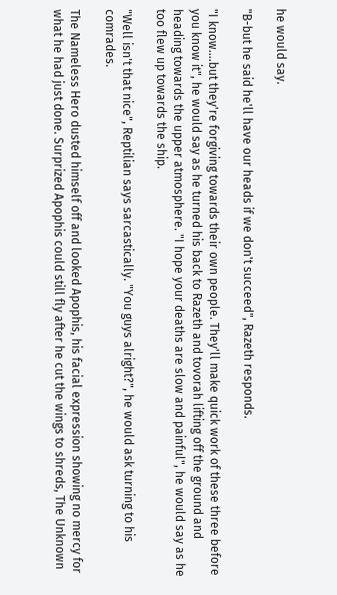he would say.

"B-but he said he'll have our heads if we don't succeed", Razeth responds.

"I know....but they're forgiving towards their own people. They'll make quick work of these three before you know it", he would say as he turned his back to Razeth and tovorah lifting off the ground and heading towards the upper atmosphere. "I hope your deaths are slow and painful", he would say as he too flew up towards the ship.

"Well isn't that nice", Reptilian says sarcastically. "You guys alright?", he would ask turning to his comrades.

The Nameless Hero dusted himself off and looked Apophis, his facial expression showing no mercy for what he had just done. Surprized Apophis could still fly after he cut the wings to shreds, The Unknown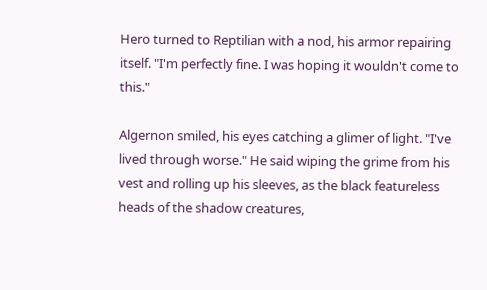Hero turned to Reptilian with a nod, his armor repairing itself. "I'm perfectly fine. I was hoping it wouldn't come to this."

Algernon smiled, his eyes catching a glimer of light. "I've lived through worse." He said wiping the grime from his vest and rolling up his sleeves, as the black featureless heads of the shadow creatures,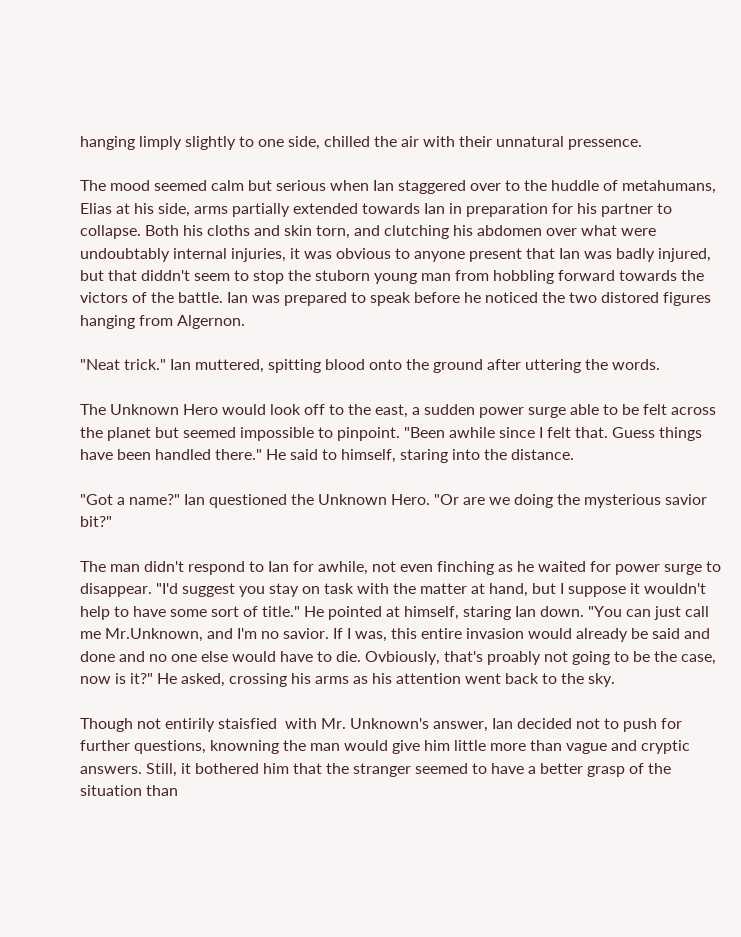hanging limply slightly to one side, chilled the air with their unnatural pressence.

The mood seemed calm but serious when Ian staggered over to the huddle of metahumans, Elias at his side, arms partially extended towards Ian in preparation for his partner to collapse. Both his cloths and skin torn, and clutching his abdomen over what were undoubtably internal injuries, it was obvious to anyone present that Ian was badly injured, but that diddn't seem to stop the stuborn young man from hobbling forward towards the victors of the battle. Ian was prepared to speak before he noticed the two distored figures hanging from Algernon.

"Neat trick." Ian muttered, spitting blood onto the ground after uttering the words.

The Unknown Hero would look off to the east, a sudden power surge able to be felt across the planet but seemed impossible to pinpoint. "Been awhile since I felt that. Guess things have been handled there." He said to himself, staring into the distance.

"Got a name?" Ian questioned the Unknown Hero. "Or are we doing the mysterious savior bit?"

The man didn't respond to Ian for awhile, not even finching as he waited for power surge to disappear. "I'd suggest you stay on task with the matter at hand, but I suppose it wouldn't help to have some sort of title." He pointed at himself, staring Ian down. "You can just call me Mr.Unknown, and I'm no savior. If I was, this entire invasion would already be said and done and no one else would have to die. Ovbiously, that's proably not going to be the case, now is it?" He asked, crossing his arms as his attention went back to the sky.

Though not entirily staisfied  with Mr. Unknown's answer, Ian decided not to push for further questions, knowning the man would give him little more than vague and cryptic answers. Still, it bothered him that the stranger seemed to have a better grasp of the situation than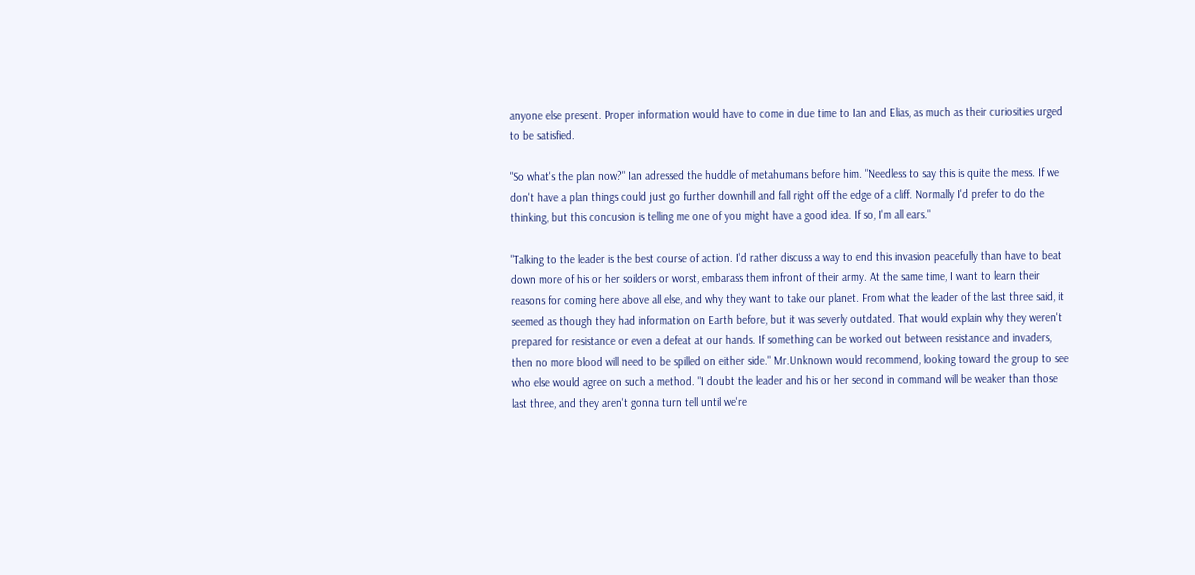anyone else present. Proper information would have to come in due time to Ian and Elias, as much as their curiosities urged to be satisfied.

"So what's the plan now?" Ian adressed the huddle of metahumans before him. "Needless to say this is quite the mess. If we don't have a plan things could just go further downhill and fall right off the edge of a cliff. Normally I'd prefer to do the thinking, but this concusion is telling me one of you might have a good idea. If so, I'm all ears."

"Talking to the leader is the best course of action. I'd rather discuss a way to end this invasion peacefully than have to beat down more of his or her soilders or worst, embarass them infront of their army. At the same time, I want to learn their reasons for coming here above all else, and why they want to take our planet. From what the leader of the last three said, it seemed as though they had information on Earth before, but it was severly outdated. That would explain why they weren't prepared for resistance or even a defeat at our hands. If something can be worked out between resistance and invaders, then no more blood will need to be spilled on either side." Mr.Unknown would recommend, looking toward the group to see who else would agree on such a method. "I doubt the leader and his or her second in command will be weaker than those last three, and they aren't gonna turn tell until we're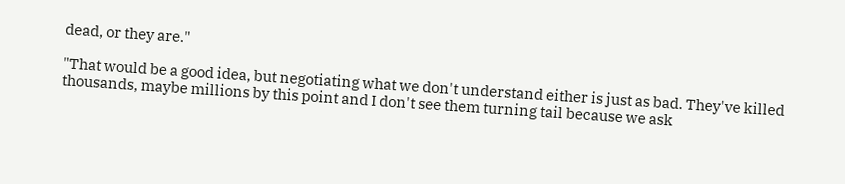dead, or they are."

"That would be a good idea, but negotiating what we don't understand either is just as bad. They've killed thousands, maybe millions by this point and I don't see them turning tail because we ask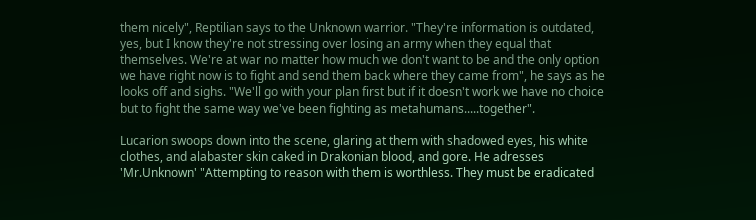them nicely", Reptilian says to the Unknown warrior. "They're information is outdated, yes, but I know they're not stressing over losing an army when they equal that themselves. We're at war no matter how much we don't want to be and the only option we have right now is to fight and send them back where they came from", he says as he looks off and sighs. "We'll go with your plan first but if it doesn't work we have no choice but to fight the same way we've been fighting as metahumans.....together".

Lucarion swoops down into the scene, glaring at them with shadowed eyes, his white clothes, and alabaster skin caked in Drakonian blood, and gore. He adresses 'Mr.Unknown' "Attempting to reason with them is worthless. They must be eradicated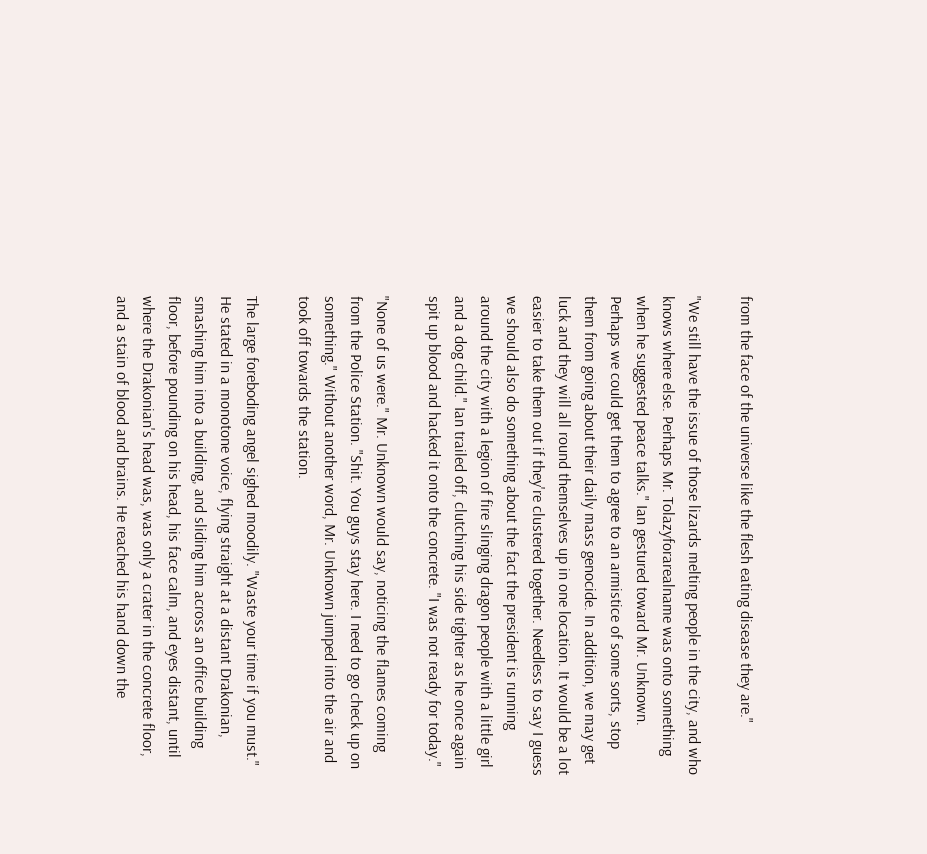from the face of the universe like the flesh eating disease they are."

"We still have the issue of those lizards melting people in the city, and who knows where else. Perhaps Mr. Tolazyforarealname was onto something when he suggested peace talks." Ian gestured toward Mr. Unknown. Perhaps we could get them to agree to an armistice of some sorts, stop them from going about their daily mass genocide. In addition, we may get luck and they will all round themselves up in one location. It would be a lot easier to take them out if they're clustered together. Needless to say I guess we should also do something about the fact the president is running around the city with a legion of fire slinging dragon people with a little girl and a dog child." Ian trailed off, clutching his side tighter as he once again spit up blood and hacked it onto the concrete. "I was not ready for today."

"None of us were." Mr. Unknown would say, noticing the flames coming from the Police Station. "Shit. You guys stay here. I need to go check up on something." Without another word, Mr. Unknown jumped into the air and took off towards the station.

The large foreboding angel sighed moodily. "Waste your time if you must." He stated in a monotone voice, flying straight at a distant Drakonian, smashing him into a building, and sliding him across an office building floor, before pounding on his head, his face calm, and eyes distant, until where the Drakonian's head was, was only a crater in the concrete floor, and a stain of blood and brains. He reached his hand down the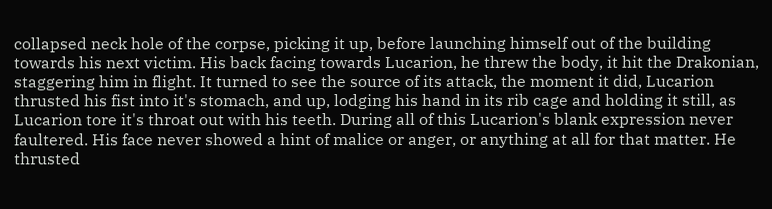collapsed neck hole of the corpse, picking it up, before launching himself out of the building towards his next victim. His back facing towards Lucarion, he threw the body, it hit the Drakonian, staggering him in flight. It turned to see the source of its attack, the moment it did, Lucarion thrusted his fist into it's stomach, and up, lodging his hand in its rib cage and holding it still, as Lucarion tore it's throat out with his teeth. During all of this Lucarion's blank expression never faultered. His face never showed a hint of malice or anger, or anything at all for that matter. He thrusted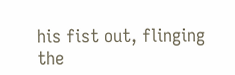his fist out, flinging the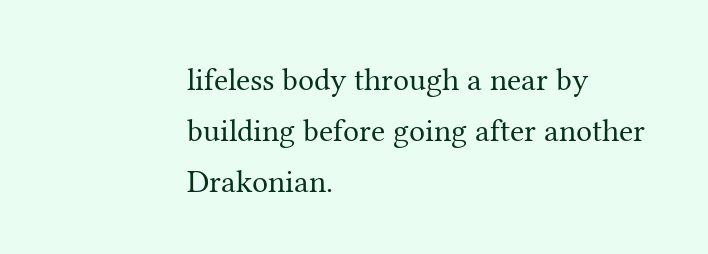lifeless body through a near by building before going after another Drakonian.